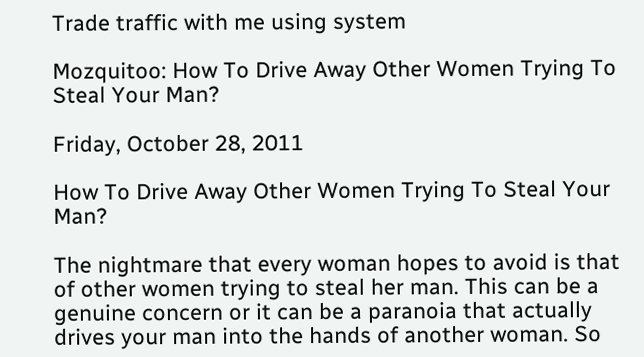Trade traffic with me using system

Mozquitoo: How To Drive Away Other Women Trying To Steal Your Man?

Friday, October 28, 2011

How To Drive Away Other Women Trying To Steal Your Man?

The nightmare that every woman hopes to avoid is that of other women trying to steal her man. This can be a genuine concern or it can be a paranoia that actually drives your man into the hands of another woman. So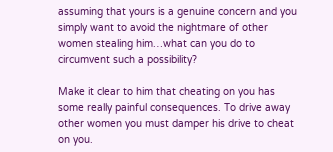assuming that yours is a genuine concern and you simply want to avoid the nightmare of other women stealing him…what can you do to circumvent such a possibility?

Make it clear to him that cheating on you has some really painful consequences. To drive away other women you must damper his drive to cheat on you.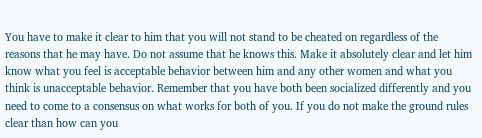You have to make it clear to him that you will not stand to be cheated on regardless of the reasons that he may have. Do not assume that he knows this. Make it absolutely clear and let him know what you feel is acceptable behavior between him and any other women and what you think is unacceptable behavior. Remember that you have both been socialized differently and you need to come to a consensus on what works for both of you. If you do not make the ground rules clear than how can you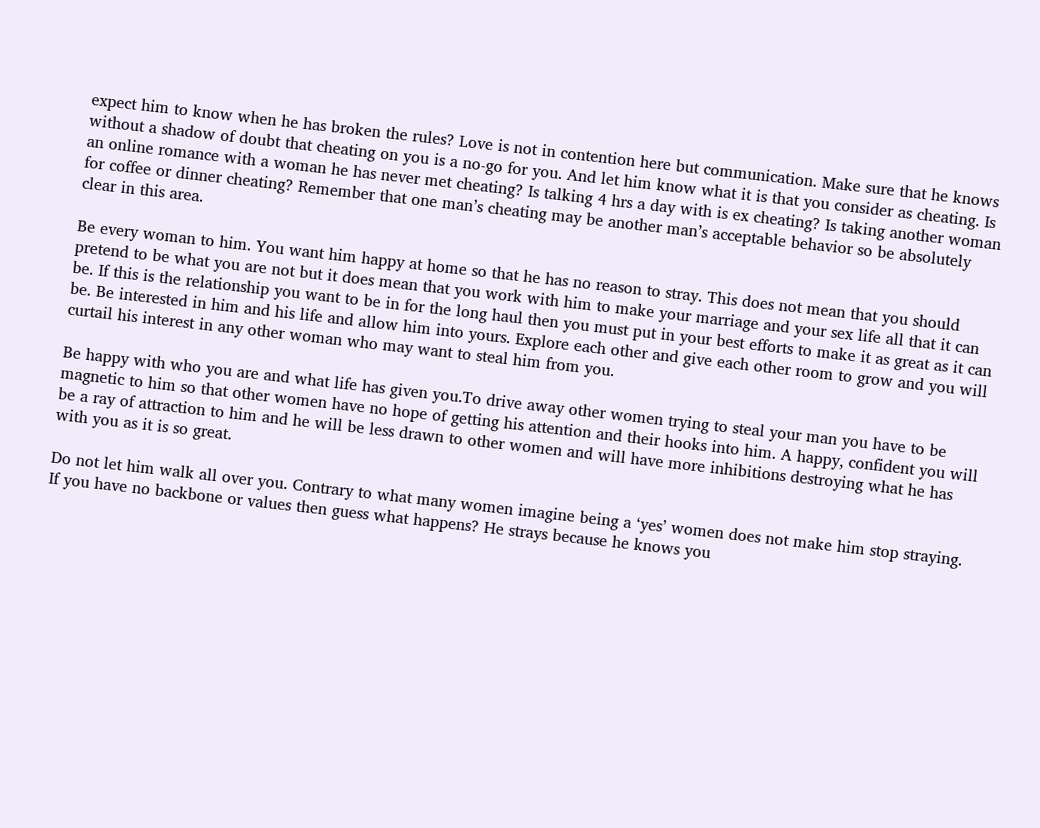expect him to know when he has broken the rules? Love is not in contention here but communication. Make sure that he knows without a shadow of doubt that cheating on you is a no-go for you. And let him know what it is that you consider as cheating. Is an online romance with a woman he has never met cheating? Is talking 4 hrs a day with is ex cheating? Is taking another woman for coffee or dinner cheating? Remember that one man’s cheating may be another man’s acceptable behavior so be absolutely clear in this area.

Be every woman to him. You want him happy at home so that he has no reason to stray. This does not mean that you should pretend to be what you are not but it does mean that you work with him to make your marriage and your sex life all that it can be. If this is the relationship you want to be in for the long haul then you must put in your best efforts to make it as great as it can be. Be interested in him and his life and allow him into yours. Explore each other and give each other room to grow and you will curtail his interest in any other woman who may want to steal him from you.

Be happy with who you are and what life has given you.To drive away other women trying to steal your man you have to be magnetic to him so that other women have no hope of getting his attention and their hooks into him. A happy, confident you will be a ray of attraction to him and he will be less drawn to other women and will have more inhibitions destroying what he has with you as it is so great.

Do not let him walk all over you. Contrary to what many women imagine being a ‘yes’ women does not make him stop straying. If you have no backbone or values then guess what happens? He strays because he knows you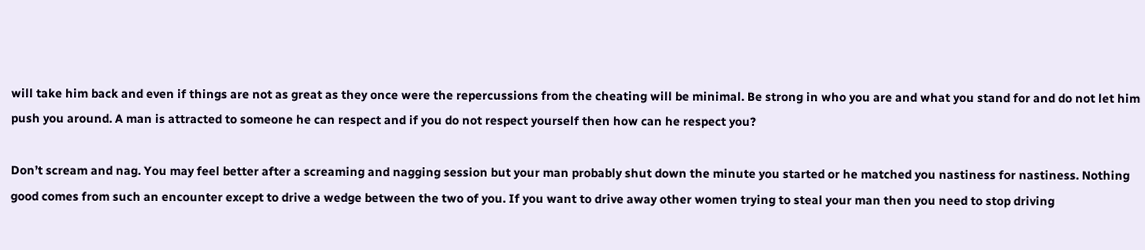will take him back and even if things are not as great as they once were the repercussions from the cheating will be minimal. Be strong in who you are and what you stand for and do not let him push you around. A man is attracted to someone he can respect and if you do not respect yourself then how can he respect you?

Don’t scream and nag. You may feel better after a screaming and nagging session but your man probably shut down the minute you started or he matched you nastiness for nastiness. Nothing good comes from such an encounter except to drive a wedge between the two of you. If you want to drive away other women trying to steal your man then you need to stop driving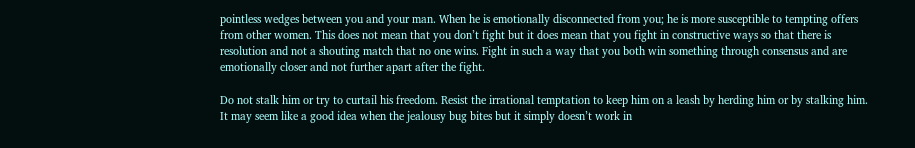pointless wedges between you and your man. When he is emotionally disconnected from you; he is more susceptible to tempting offers from other women. This does not mean that you don’t fight but it does mean that you fight in constructive ways so that there is resolution and not a shouting match that no one wins. Fight in such a way that you both win something through consensus and are emotionally closer and not further apart after the fight.

Do not stalk him or try to curtail his freedom. Resist the irrational temptation to keep him on a leash by herding him or by stalking him. It may seem like a good idea when the jealousy bug bites but it simply doesn’t work in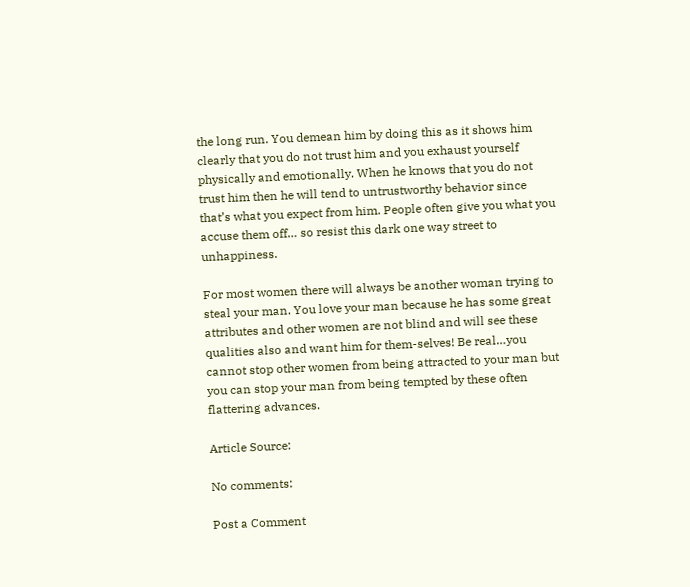the long run. You demean him by doing this as it shows him clearly that you do not trust him and you exhaust yourself physically and emotionally. When he knows that you do not trust him then he will tend to untrustworthy behavior since that’s what you expect from him. People often give you what you accuse them off… so resist this dark one way street to unhappiness.

For most women there will always be another woman trying to steal your man. You love your man because he has some great attributes and other women are not blind and will see these qualities also and want him for them-selves! Be real…you cannot stop other women from being attracted to your man but you can stop your man from being tempted by these often flattering advances.

Article Source:

No comments:

Post a Comment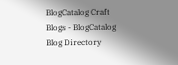BlogCatalog Craft Blogs - BlogCatalog Blog Directory